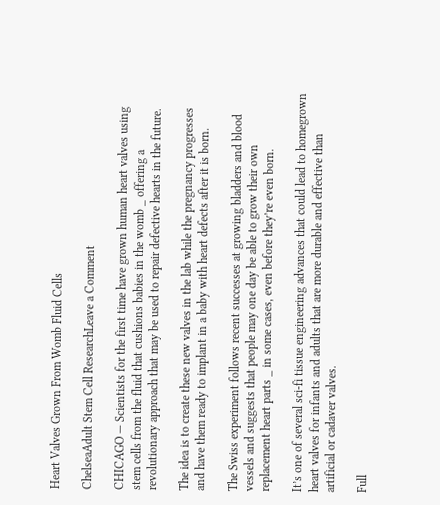Heart Valves Grown From Womb Fluid Cells

ChelseaAdult Stem Cell ResearchLeave a Comment

CHICAGO — Scientists for the first time have grown human heart valves using stem cells from the fluid that cushions babies in the womb _ offering a revolutionary approach that may be used to repair defective hearts in the future.

The idea is to create these new valves in the lab while the pregnancy progresses and have them ready to implant in a baby with heart defects after it is born.

The Swiss experiment follows recent successes at growing bladders and blood vessels and suggests that people may one day be able to grow their own replacement heart parts _ in some cases, even before they’re even born.

It’s one of several sci-fi tissue engineering advances that could lead to homegrown heart valves for infants and adults that are more durable and effective than artificial or cadaver valves.

Full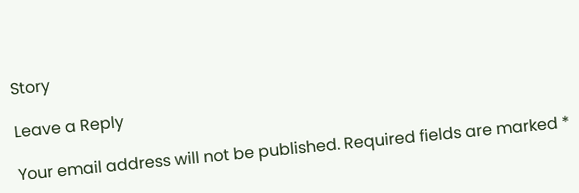Story

Leave a Reply

Your email address will not be published. Required fields are marked *